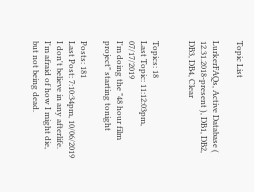Topic List

LurkerFAQs, Active Database ( 12.31.2018-present ), DB1, DB2, DB3, DB4, Clear


Topics: 18
Last Topic: 11:12:03pm, 07/17/2019
I'm doing the "48 hour film project" starting tonight

Posts: 181
Last Post: 7:10:34pm, 10/06/2019
I don't believe in any afterlife. I'm afraid of how I might die, but not being dead.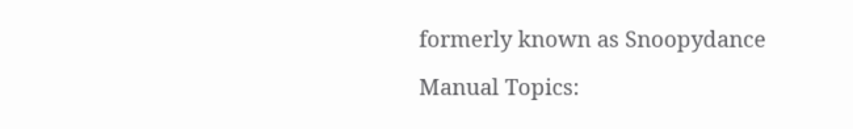formerly known as Snoopydance

Manual Topics: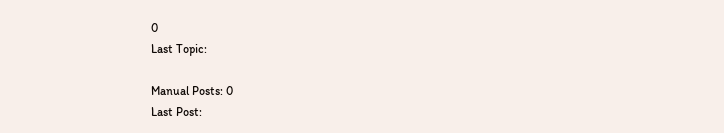0
Last Topic:

Manual Posts: 0
Last Post: